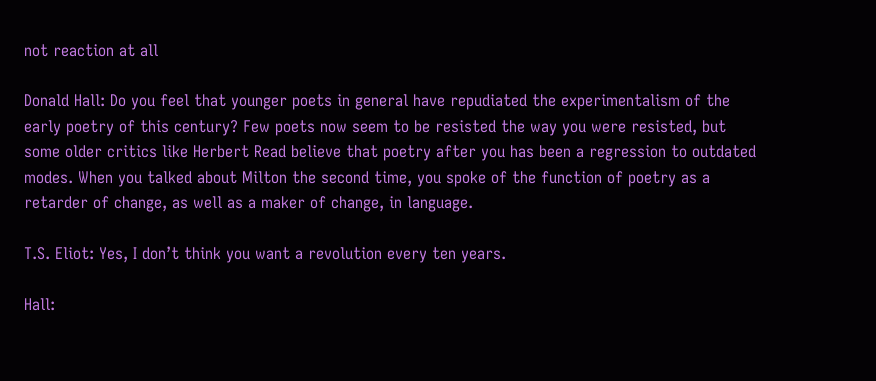not reaction at all

Donald Hall: Do you feel that younger poets in general have repudiated the experimentalism of the early poetry of this century? Few poets now seem to be resisted the way you were resisted, but some older critics like Herbert Read believe that poetry after you has been a regression to outdated modes. When you talked about Milton the second time, you spoke of the function of poetry as a retarder of change, as well as a maker of change, in language.

T.S. Eliot: Yes, I don’t think you want a revolution every ten years.

Hall: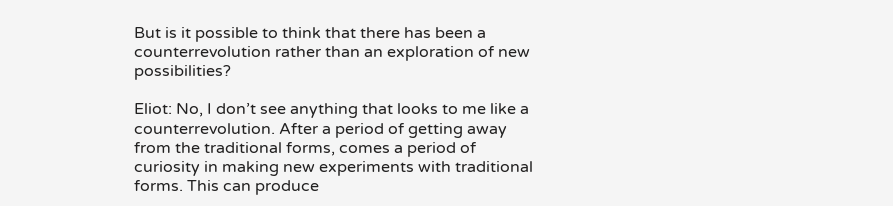But is it possible to think that there has been a counterrevolution rather than an exploration of new possibilities?

Eliot: No, I don’t see anything that looks to me like a counterrevolution. After a period of getting away from the traditional forms, comes a period of curiosity in making new experiments with traditional forms. This can produce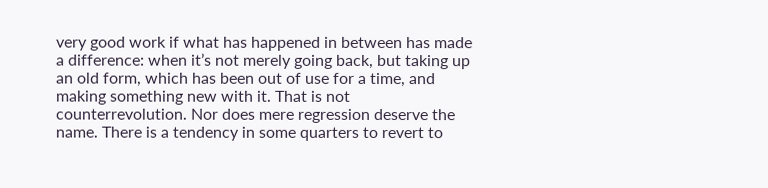very good work if what has happened in between has made a difference: when it’s not merely going back, but taking up an old form, which has been out of use for a time, and making something new with it. That is not counterrevolution. Nor does mere regression deserve the name. There is a tendency in some quarters to revert to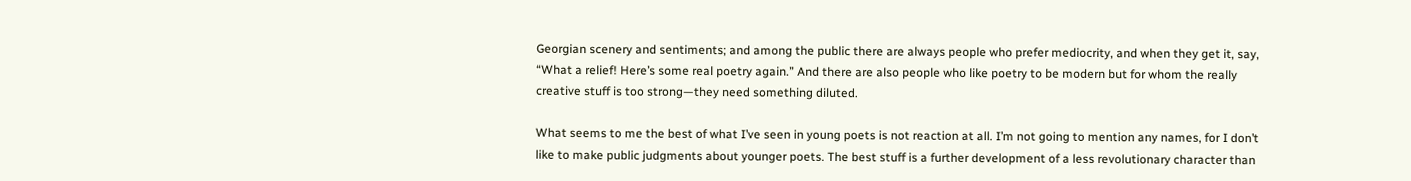Georgian scenery and sentiments; and among the public there are always people who prefer mediocrity, and when they get it, say, “What a relief! Here’s some real poetry again.” And there are also people who like poetry to be modern but for whom the really creative stuff is too strong—they need something diluted.

What seems to me the best of what I’ve seen in young poets is not reaction at all. I’m not going to mention any names, for I don’t like to make public judgments about younger poets. The best stuff is a further development of a less revolutionary character than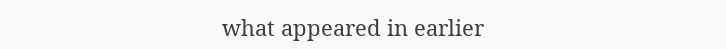what appeared in earlier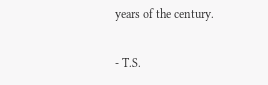years of the century.

- T.S.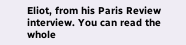Eliot, from his Paris Review interview. You can read the whole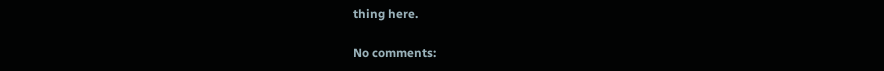thing here.

No comments: